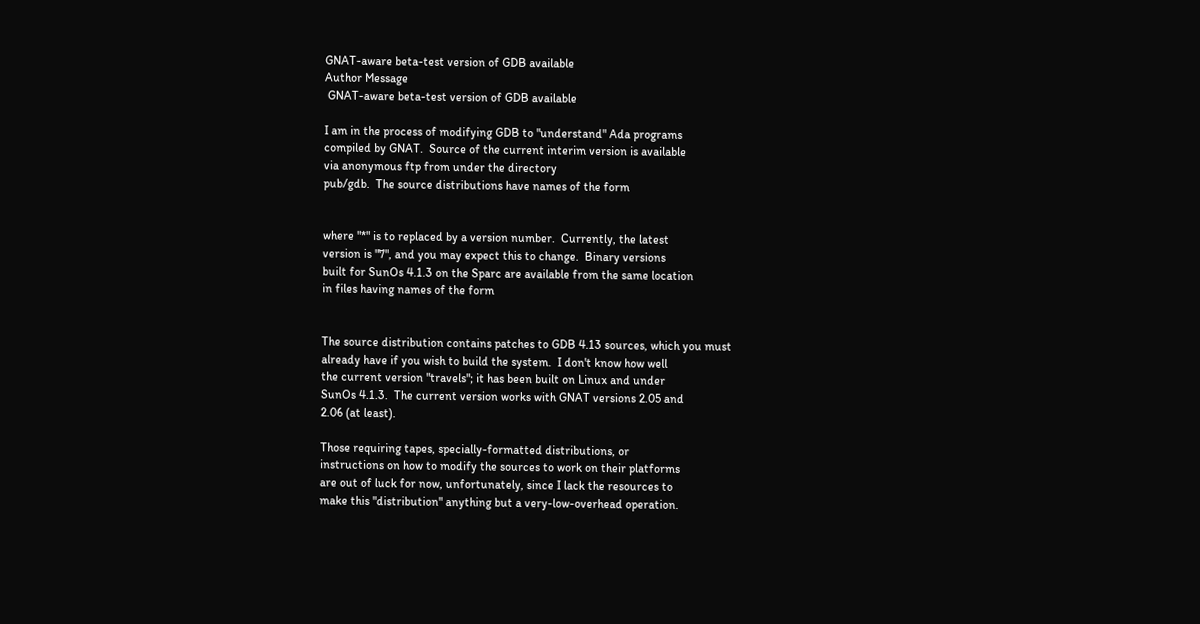GNAT-aware beta-test version of GDB available
Author Message
 GNAT-aware beta-test version of GDB available

I am in the process of modifying GDB to "understand" Ada programs
compiled by GNAT.  Source of the current interim version is available
via anonymous ftp from under the directory
pub/gdb.  The source distributions have names of the form


where "*" is to replaced by a version number.  Currently, the latest
version is "7", and you may expect this to change.  Binary versions
built for SunOs 4.1.3 on the Sparc are available from the same location
in files having names of the form


The source distribution contains patches to GDB 4.13 sources, which you must
already have if you wish to build the system.  I don't know how well
the current version "travels"; it has been built on Linux and under
SunOs 4.1.3.  The current version works with GNAT versions 2.05 and
2.06 (at least).

Those requiring tapes, specially-formatted distributions, or
instructions on how to modify the sources to work on their platforms
are out of luck for now, unfortunately, since I lack the resources to
make this "distribution" anything but a very-low-overhead operation.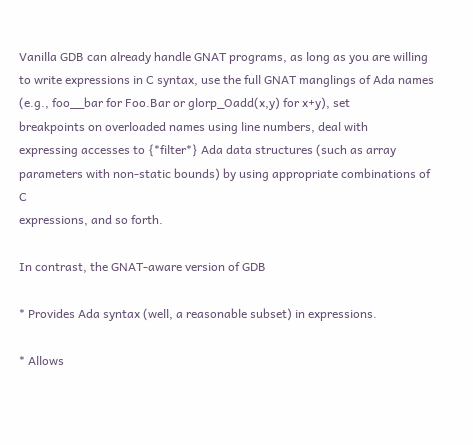Vanilla GDB can already handle GNAT programs, as long as you are willing
to write expressions in C syntax, use the full GNAT manglings of Ada names
(e.g., foo__bar for Foo.Bar or glorp_Oadd(x,y) for x+y), set
breakpoints on overloaded names using line numbers, deal with
expressing accesses to {*filter*} Ada data structures (such as array
parameters with non-static bounds) by using appropriate combinations of C
expressions, and so forth.

In contrast, the GNAT-aware version of GDB

* Provides Ada syntax (well, a reasonable subset) in expressions.

* Allows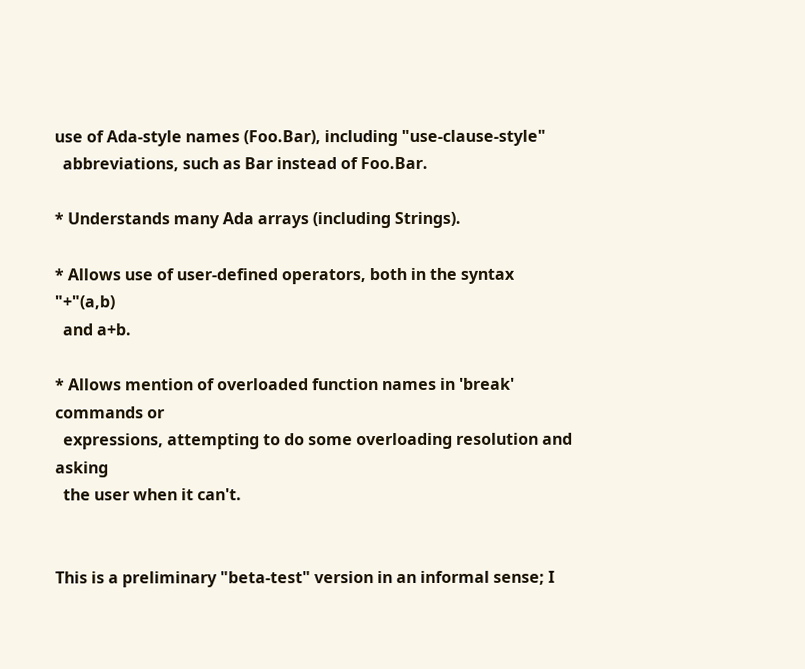use of Ada-style names (Foo.Bar), including "use-clause-style"
  abbreviations, such as Bar instead of Foo.Bar.

* Understands many Ada arrays (including Strings).

* Allows use of user-defined operators, both in the syntax "+"(a,b)
  and a+b.

* Allows mention of overloaded function names in 'break' commands or
  expressions, attempting to do some overloading resolution and asking
  the user when it can't.


This is a preliminary "beta-test" version in an informal sense; I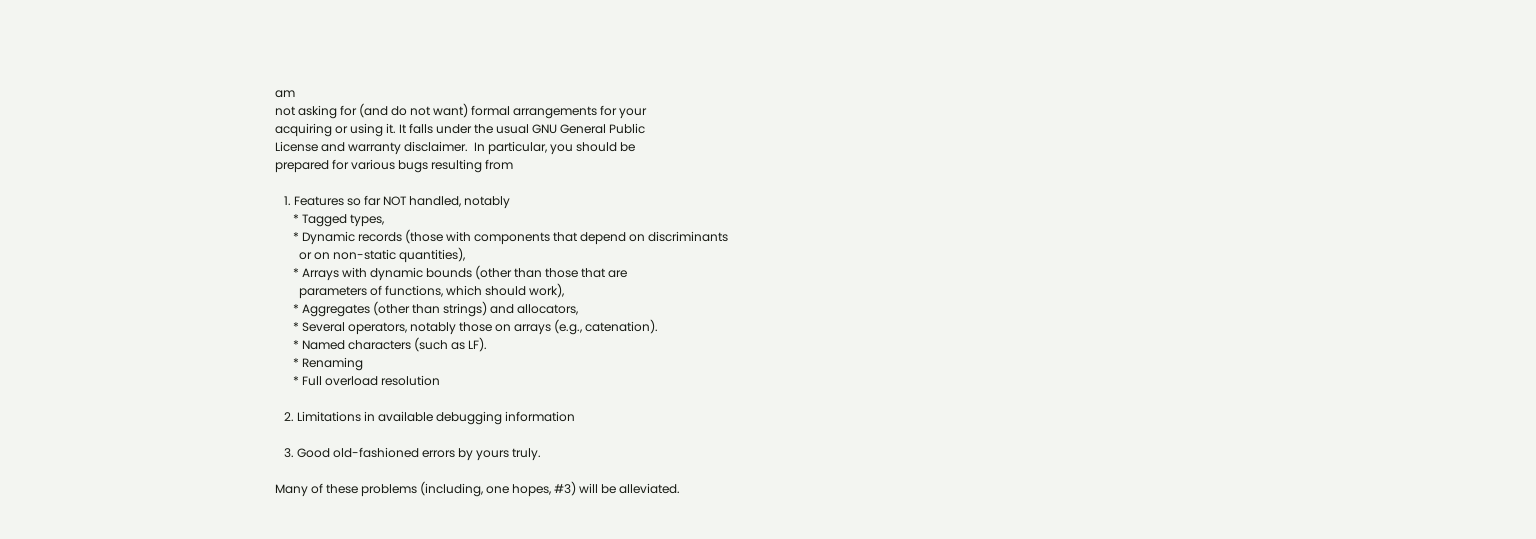am
not asking for (and do not want) formal arrangements for your
acquiring or using it. It falls under the usual GNU General Public
License and warranty disclaimer.  In particular, you should be
prepared for various bugs resulting from

   1. Features so far NOT handled, notably
      * Tagged types,
      * Dynamic records (those with components that depend on discriminants
        or on non-static quantities),
      * Arrays with dynamic bounds (other than those that are
        parameters of functions, which should work),
      * Aggregates (other than strings) and allocators,
      * Several operators, notably those on arrays (e.g., catenation).
      * Named characters (such as LF).
      * Renaming
      * Full overload resolution

   2. Limitations in available debugging information

   3. Good old-fashioned errors by yours truly.

Many of these problems (including, one hopes, #3) will be alleviated.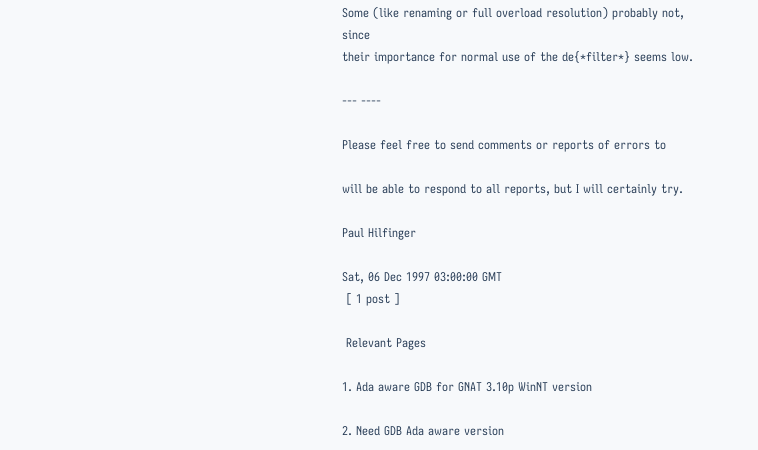Some (like renaming or full overload resolution) probably not, since
their importance for normal use of the de{*filter*} seems low.

--- ----

Please feel free to send comments or reports of errors to

will be able to respond to all reports, but I will certainly try.

Paul Hilfinger

Sat, 06 Dec 1997 03:00:00 GMT
 [ 1 post ]

 Relevant Pages

1. Ada aware GDB for GNAT 3.10p WinNT version

2. Need GDB Ada aware version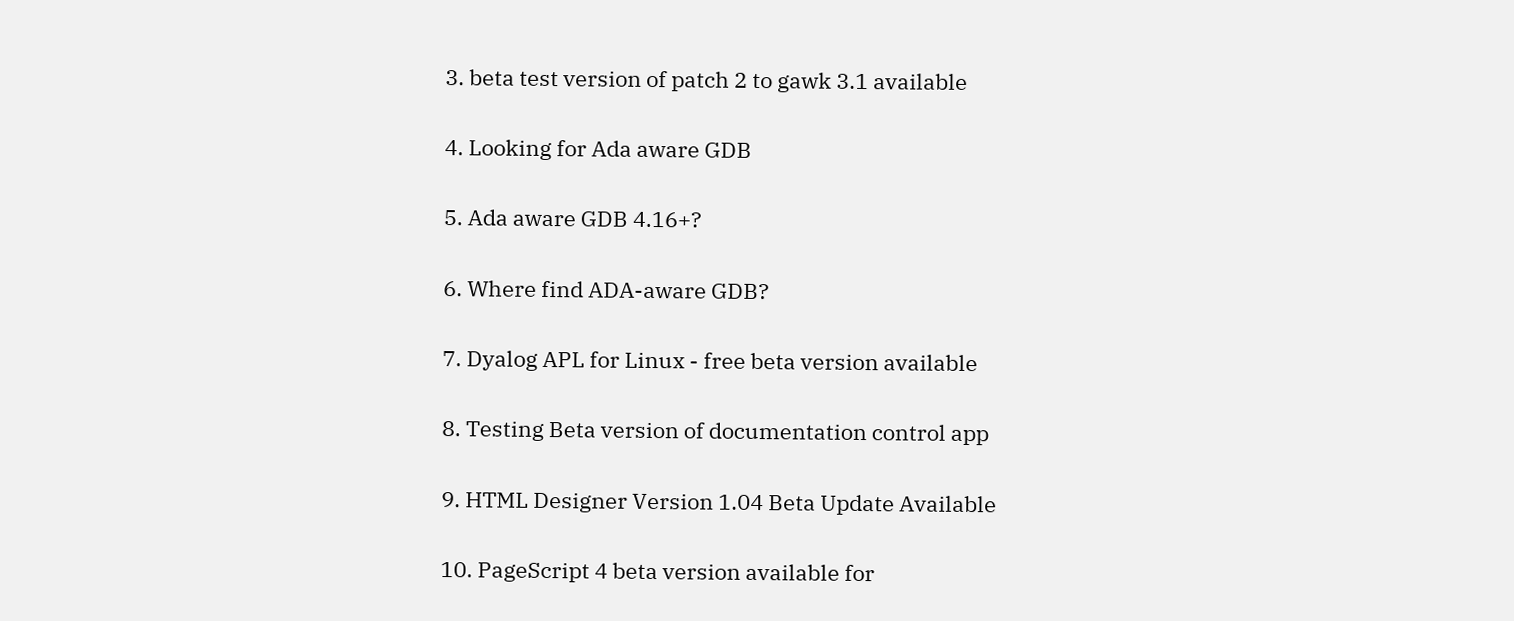3. beta test version of patch 2 to gawk 3.1 available

4. Looking for Ada aware GDB

5. Ada aware GDB 4.16+?

6. Where find ADA-aware GDB?

7. Dyalog APL for Linux - free beta version available

8. Testing Beta version of documentation control app

9. HTML Designer Version 1.04 Beta Update Available

10. PageScript 4 beta version available for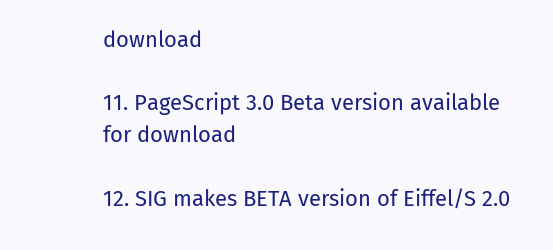download

11. PageScript 3.0 Beta version available for download

12. SIG makes BETA version of Eiffel/S 2.0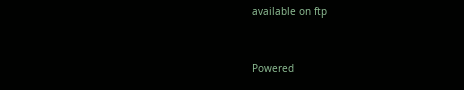available on ftp


Powered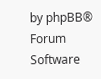by phpBB® Forum Software